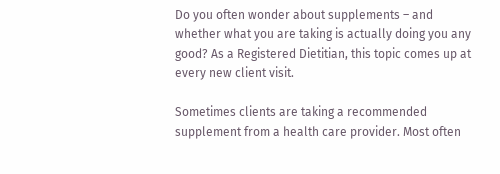Do you often wonder about supplements – and whether what you are taking is actually doing you any good? As a Registered Dietitian, this topic comes up at every new client visit.

Sometimes clients are taking a recommended supplement from a health care provider. Most often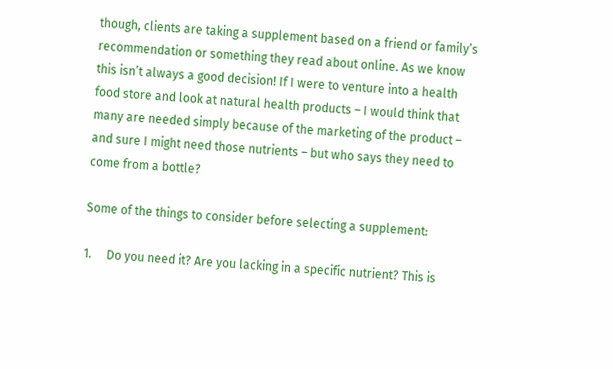though, clients are taking a supplement based on a friend or family’s recommendation or something they read about online. As we know this isn’t always a good decision! If I were to venture into a health food store and look at natural health products – I would think that many are needed simply because of the marketing of the product – and sure I might need those nutrients – but who says they need to come from a bottle?

Some of the things to consider before selecting a supplement:

1.     Do you need it? Are you lacking in a specific nutrient? This is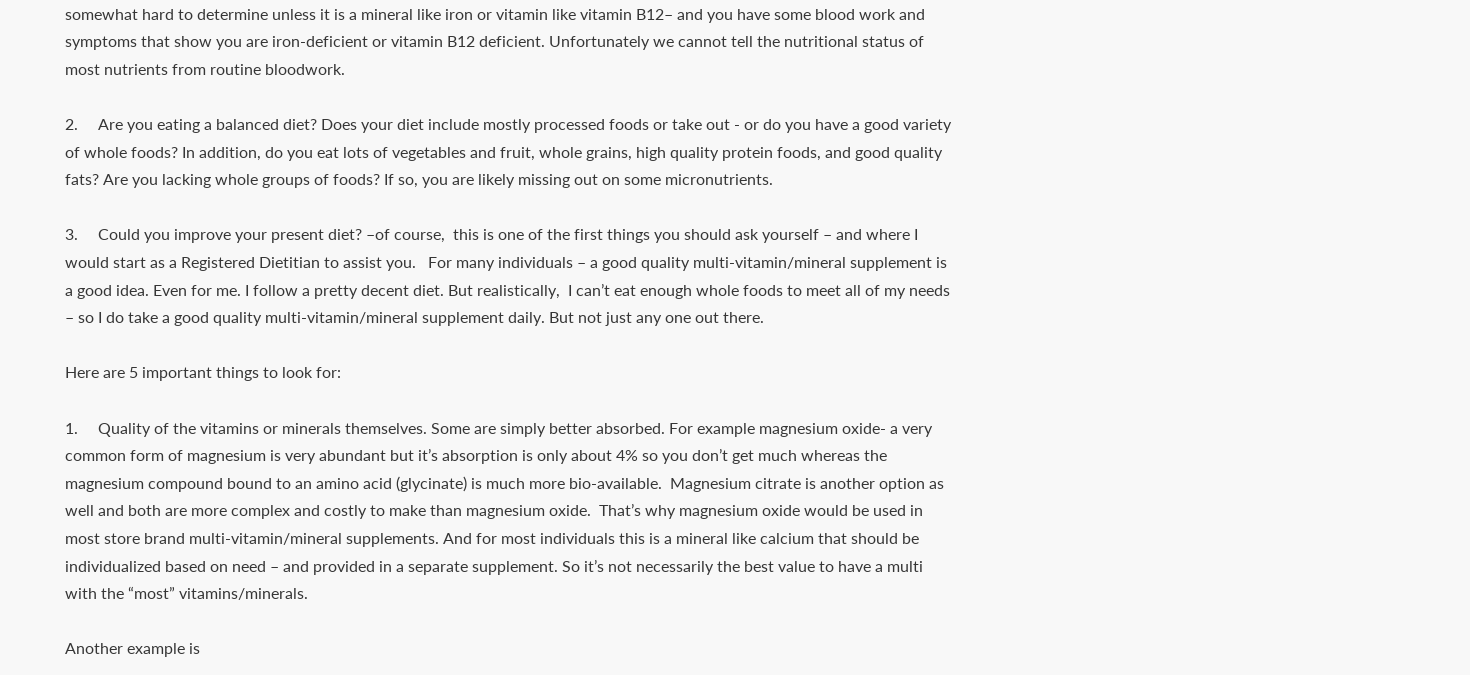somewhat hard to determine unless it is a mineral like iron or vitamin like vitamin B12– and you have some blood work and symptoms that show you are iron-deficient or vitamin B12 deficient. Unfortunately we cannot tell the nutritional status of most nutrients from routine bloodwork.

2.     Are you eating a balanced diet? Does your diet include mostly processed foods or take out - or do you have a good variety of whole foods? In addition, do you eat lots of vegetables and fruit, whole grains, high quality protein foods, and good quality fats? Are you lacking whole groups of foods? If so, you are likely missing out on some micronutrients.

3.     Could you improve your present diet? –of course,  this is one of the first things you should ask yourself – and where I would start as a Registered Dietitian to assist you.   For many individuals – a good quality multi-vitamin/mineral supplement is a good idea. Even for me. I follow a pretty decent diet. But realistically,  I can’t eat enough whole foods to meet all of my needs – so I do take a good quality multi-vitamin/mineral supplement daily. But not just any one out there.

Here are 5 important things to look for:

1.     Quality of the vitamins or minerals themselves. Some are simply better absorbed. For example magnesium oxide- a very common form of magnesium is very abundant but it’s absorption is only about 4% so you don’t get much whereas the magnesium compound bound to an amino acid (glycinate) is much more bio-available.  Magnesium citrate is another option as well and both are more complex and costly to make than magnesium oxide.  That’s why magnesium oxide would be used in most store brand multi-vitamin/mineral supplements. And for most individuals this is a mineral like calcium that should be individualized based on need – and provided in a separate supplement. So it’s not necessarily the best value to have a multi with the “most” vitamins/minerals.

Another example is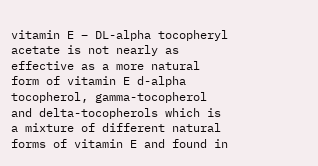vitamin E – DL-alpha tocopheryl acetate is not nearly as effective as a more natural form of vitamin E d-alpha tocopherol, gamma-tocopherol and delta-tocopherols which is a mixture of different natural forms of vitamin E and found in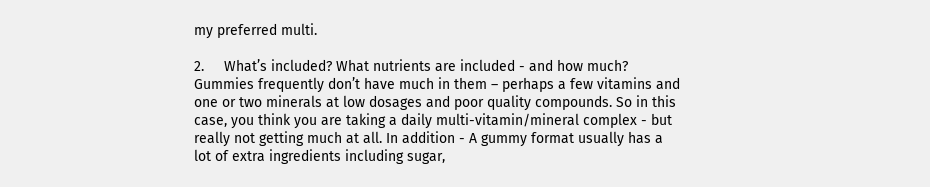my preferred multi.

2.     What’s included? What nutrients are included - and how much?  Gummies frequently don’t have much in them – perhaps a few vitamins and one or two minerals at low dosages and poor quality compounds. So in this case, you think you are taking a daily multi-vitamin/mineral complex - but really not getting much at all. In addition - A gummy format usually has a lot of extra ingredients including sugar,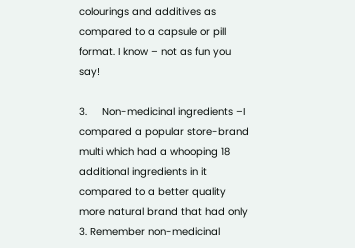colourings and additives as compared to a capsule or pill format. I know – not as fun you say!

3.     Non-medicinal ingredients –I compared a popular store-brand multi which had a whooping 18 additional ingredients in it compared to a better quality more natural brand that had only 3. Remember non-medicinal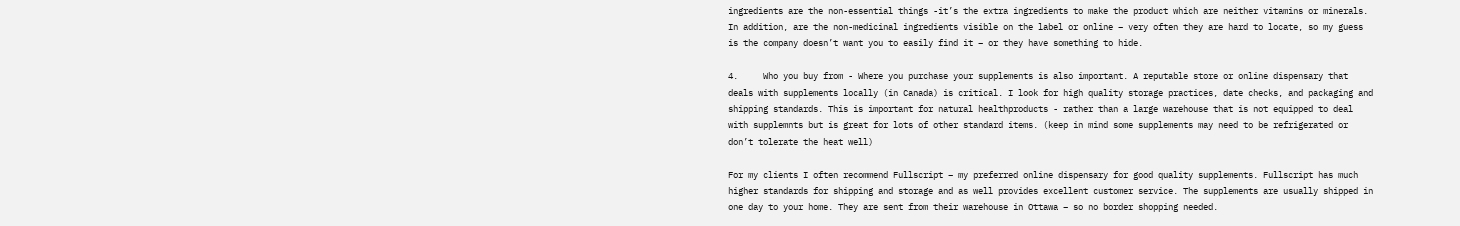ingredients are the non-essential things -it’s the extra ingredients to make the product which are neither vitamins or minerals. In addition, are the non-medicinal ingredients visible on the label or online – very often they are hard to locate, so my guess is the company doesn’t want you to easily find it – or they have something to hide.

4.     Who you buy from - Where you purchase your supplements is also important. A reputable store or online dispensary that deals with supplements locally (in Canada) is critical. I look for high quality storage practices, date checks, and packaging and shipping standards. This is important for natural healthproducts - rather than a large warehouse that is not equipped to deal with supplemnts but is great for lots of other standard items. (keep in mind some supplements may need to be refrigerated or don’t tolerate the heat well)

For my clients I often recommend Fullscript – my preferred online dispensary for good quality supplements. Fullscript has much higher standards for shipping and storage and as well provides excellent customer service. The supplements are usually shipped in one day to your home. They are sent from their warehouse in Ottawa – so no border shopping needed.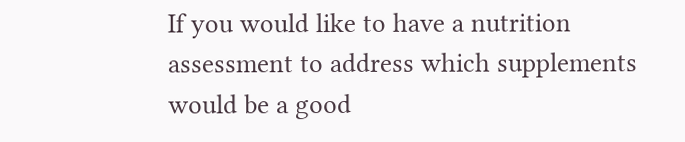If you would like to have a nutrition assessment to address which supplements would be a good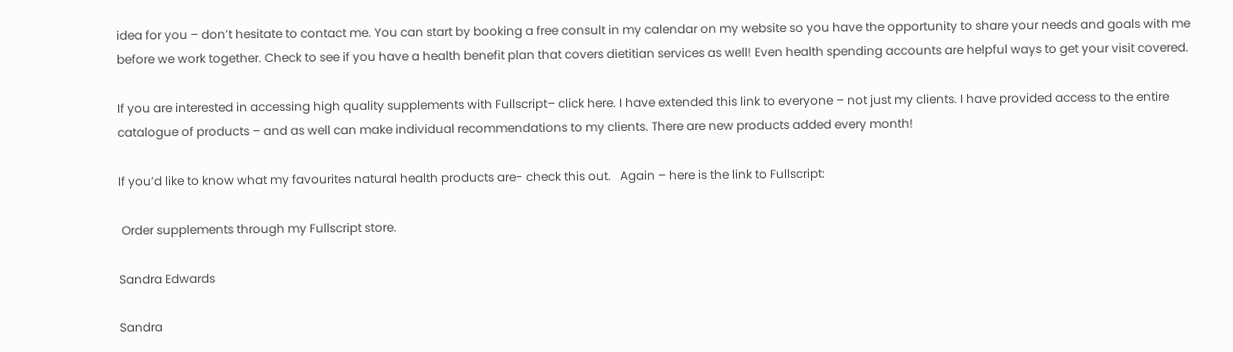idea for you – don’t hesitate to contact me. You can start by booking a free consult in my calendar on my website so you have the opportunity to share your needs and goals with me before we work together. Check to see if you have a health benefit plan that covers dietitian services as well! Even health spending accounts are helpful ways to get your visit covered.

If you are interested in accessing high quality supplements with Fullscript– click here. I have extended this link to everyone – not just my clients. I have provided access to the entire catalogue of products – and as well can make individual recommendations to my clients. There are new products added every month!

If you’d like to know what my favourites natural health products are- check this out.   Again – here is the link to Fullscript:

 Order supplements through my Fullscript store.

Sandra Edwards

Sandra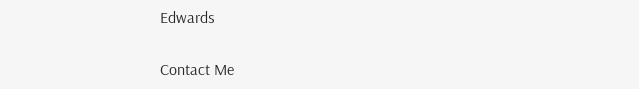Edwards


Contact Me